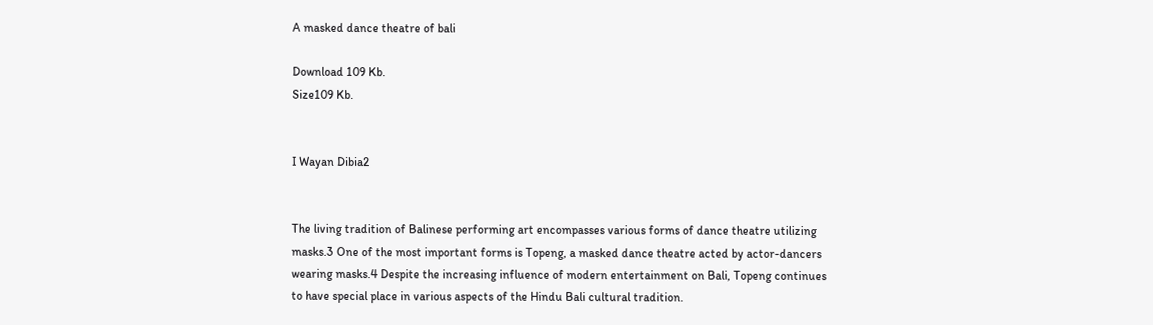A masked dance theatre of bali

Download 109 Kb.
Size109 Kb.


I Wayan Dibia2


The living tradition of Balinese performing art encompasses various forms of dance theatre utilizing masks.3 One of the most important forms is Topeng, a masked dance theatre acted by actor-dancers wearing masks.4 Despite the increasing influence of modern entertainment on Bali, Topeng continues to have special place in various aspects of the Hindu Bali cultural tradition.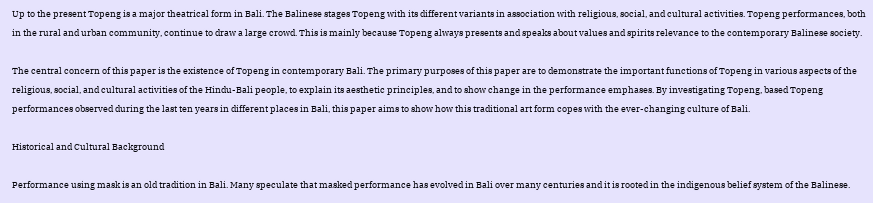Up to the present Topeng is a major theatrical form in Bali. The Balinese stages Topeng with its different variants in association with religious, social, and cultural activities. Topeng performances, both in the rural and urban community, continue to draw a large crowd. This is mainly because Topeng always presents and speaks about values and spirits relevance to the contemporary Balinese society.

The central concern of this paper is the existence of Topeng in contemporary Bali. The primary purposes of this paper are to demonstrate the important functions of Topeng in various aspects of the religious, social, and cultural activities of the Hindu-Bali people, to explain its aesthetic principles, and to show change in the performance emphases. By investigating Topeng, based Topeng performances observed during the last ten years in different places in Bali, this paper aims to show how this traditional art form copes with the ever-changing culture of Bali.

Historical and Cultural Background

Performance using mask is an old tradition in Bali. Many speculate that masked performance has evolved in Bali over many centuries and it is rooted in the indigenous belief system of the Balinese.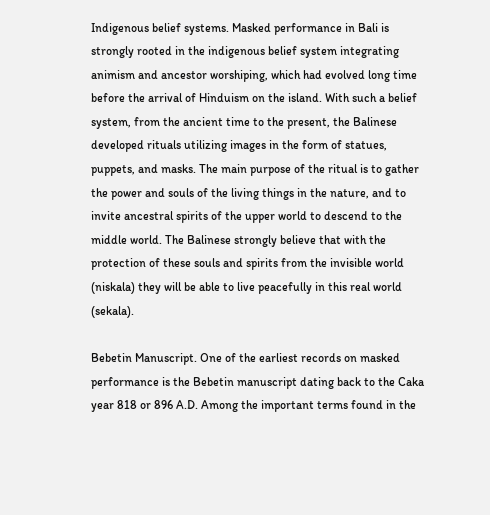Indigenous belief systems. Masked performance in Bali is strongly rooted in the indigenous belief system integrating animism and ancestor worshiping, which had evolved long time before the arrival of Hinduism on the island. With such a belief system, from the ancient time to the present, the Balinese developed rituals utilizing images in the form of statues, puppets, and masks. The main purpose of the ritual is to gather the power and souls of the living things in the nature, and to invite ancestral spirits of the upper world to descend to the middle world. The Balinese strongly believe that with the protection of these souls and spirits from the invisible world (niskala) they will be able to live peacefully in this real world (sekala).

Bebetin Manuscript. One of the earliest records on masked performance is the Bebetin manuscript dating back to the Caka year 818 or 896 A.D. Among the important terms found in the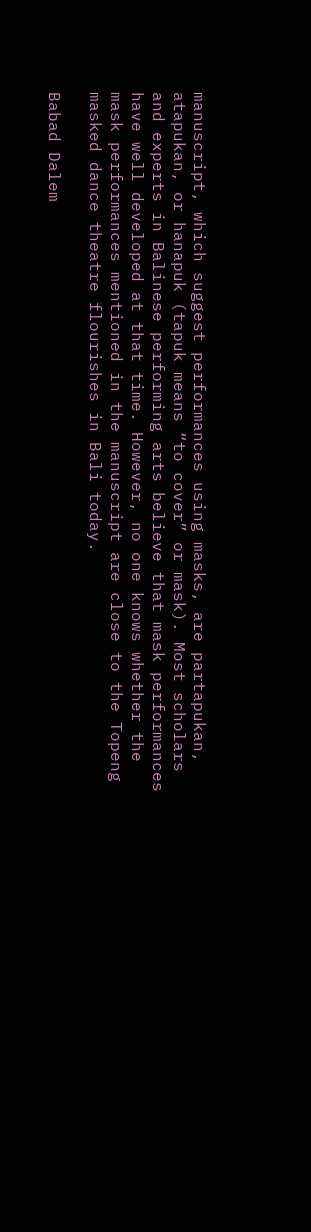manuscript, which suggest performances using masks, are partapukan, atapukan, or hanapuk (tapuk means “to cover” or mask). Most scholars and experts in Balinese performing arts believe that mask performances have well developed at that time. However, no one knows whether the mask performances mentioned in the manuscript are close to the Topeng masked dance theatre flourishes in Bali today.

Babad Dalem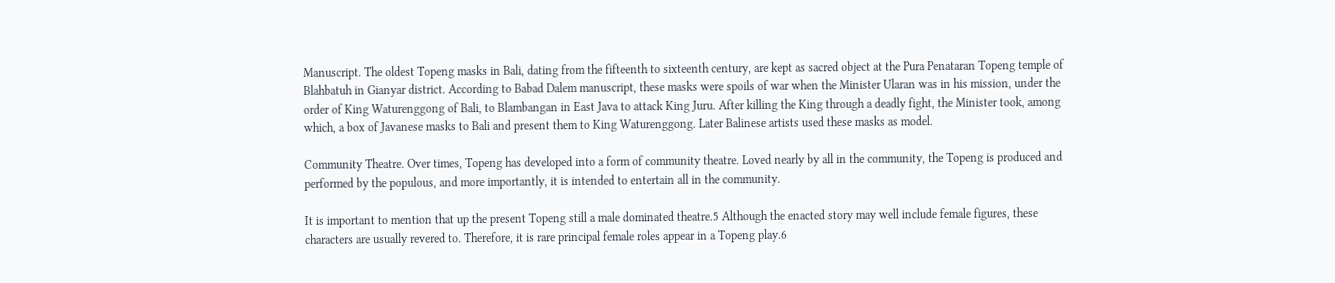Manuscript. The oldest Topeng masks in Bali, dating from the fifteenth to sixteenth century, are kept as sacred object at the Pura Penataran Topeng temple of Blahbatuh in Gianyar district. According to Babad Dalem manuscript, these masks were spoils of war when the Minister Ularan was in his mission, under the order of King Waturenggong of Bali, to Blambangan in East Java to attack King Juru. After killing the King through a deadly fight, the Minister took, among which, a box of Javanese masks to Bali and present them to King Waturenggong. Later Balinese artists used these masks as model.

Community Theatre. Over times, Topeng has developed into a form of community theatre. Loved nearly by all in the community, the Topeng is produced and performed by the populous, and more importantly, it is intended to entertain all in the community.

It is important to mention that up the present Topeng still a male dominated theatre.5 Although the enacted story may well include female figures, these characters are usually revered to. Therefore, it is rare principal female roles appear in a Topeng play.6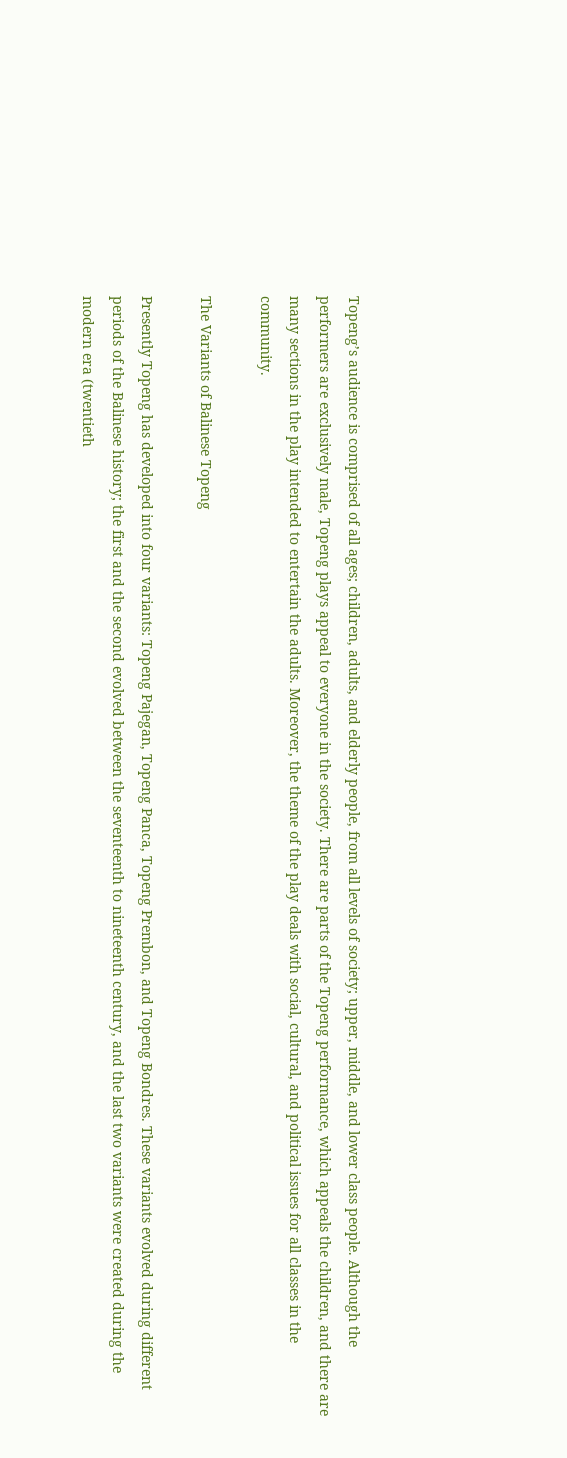Topeng’s audience is comprised of all ages; children, adults, and elderly people, from all levels of society; upper, middle, and lower class people. Although the performers are exclusively male, Topeng plays appeal to everyone in the society. There are parts of the Topeng performance, which appeals the children, and there are many sections in the play intended to entertain the adults. Moreover, the theme of the play deals with social, cultural, and political issues for all classes in the community.

The Variants of Balinese Topeng

Presently Topeng has developed into four variants: Topeng Pajegan, Topeng Panca, Topeng Prembon, and Topeng Bondres. These variants evolved during different periods of the Balinese history; the first and the second evolved between the seventeenth to nineteenth century, and the last two variants were created during the modern era (twentieth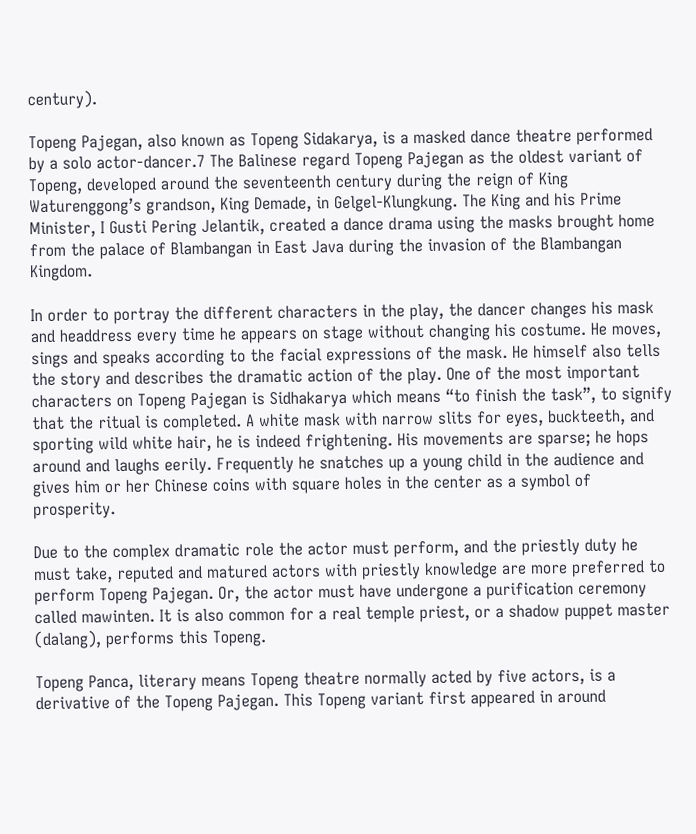century).

Topeng Pajegan, also known as Topeng Sidakarya, is a masked dance theatre performed by a solo actor-dancer.7 The Balinese regard Topeng Pajegan as the oldest variant of Topeng, developed around the seventeenth century during the reign of King Waturenggong’s grandson, King Demade, in Gelgel-Klungkung. The King and his Prime Minister, I Gusti Pering Jelantik, created a dance drama using the masks brought home from the palace of Blambangan in East Java during the invasion of the Blambangan Kingdom.

In order to portray the different characters in the play, the dancer changes his mask and headdress every time he appears on stage without changing his costume. He moves, sings and speaks according to the facial expressions of the mask. He himself also tells the story and describes the dramatic action of the play. One of the most important characters on Topeng Pajegan is Sidhakarya which means “to finish the task”, to signify that the ritual is completed. A white mask with narrow slits for eyes, buckteeth, and sporting wild white hair, he is indeed frightening. His movements are sparse; he hops around and laughs eerily. Frequently he snatches up a young child in the audience and gives him or her Chinese coins with square holes in the center as a symbol of prosperity.

Due to the complex dramatic role the actor must perform, and the priestly duty he must take, reputed and matured actors with priestly knowledge are more preferred to perform Topeng Pajegan. Or, the actor must have undergone a purification ceremony called mawinten. It is also common for a real temple priest, or a shadow puppet master (dalang), performs this Topeng.

Topeng Panca, literary means Topeng theatre normally acted by five actors, is a derivative of the Topeng Pajegan. This Topeng variant first appeared in around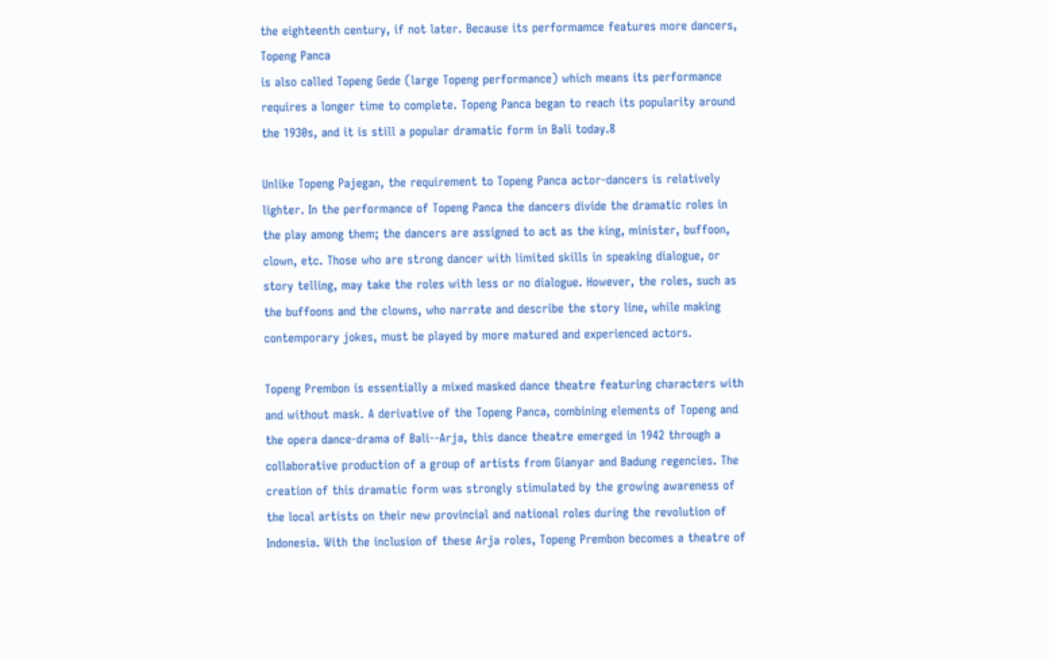the eighteenth century, if not later. Because its performamce features more dancers, Topeng Panca
is also called Topeng Gede (large Topeng performance) which means its performance requires a longer time to complete. Topeng Panca began to reach its popularity around the 1930s, and it is still a popular dramatic form in Bali today.8

Unlike Topeng Pajegan, the requirement to Topeng Panca actor-dancers is relatively lighter. In the performance of Topeng Panca the dancers divide the dramatic roles in the play among them; the dancers are assigned to act as the king, minister, buffoon, clown, etc. Those who are strong dancer with limited skills in speaking dialogue, or story telling, may take the roles with less or no dialogue. However, the roles, such as the buffoons and the clowns, who narrate and describe the story line, while making contemporary jokes, must be played by more matured and experienced actors.

Topeng Prembon is essentially a mixed masked dance theatre featuring characters with and without mask. A derivative of the Topeng Panca, combining elements of Topeng and the opera dance-drama of Bali--Arja, this dance theatre emerged in 1942 through a collaborative production of a group of artists from Gianyar and Badung regencies. The creation of this dramatic form was strongly stimulated by the growing awareness of the local artists on their new provincial and national roles during the revolution of Indonesia. With the inclusion of these Arja roles, Topeng Prembon becomes a theatre of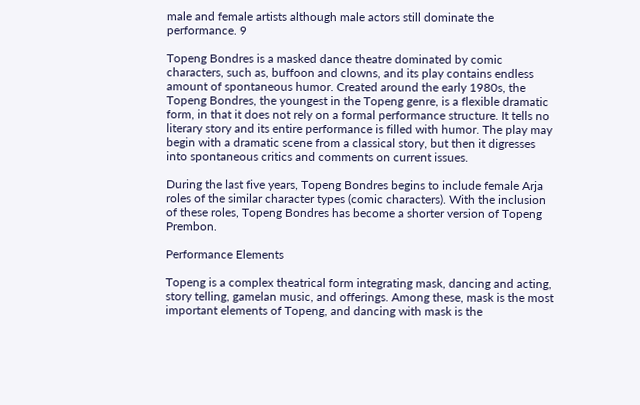male and female artists although male actors still dominate the performance. 9

Topeng Bondres is a masked dance theatre dominated by comic characters, such as, buffoon and clowns, and its play contains endless amount of spontaneous humor. Created around the early 1980s, the Topeng Bondres, the youngest in the Topeng genre, is a flexible dramatic form, in that it does not rely on a formal performance structure. It tells no literary story and its entire performance is filled with humor. The play may begin with a dramatic scene from a classical story, but then it digresses into spontaneous critics and comments on current issues.

During the last five years, Topeng Bondres begins to include female Arja roles of the similar character types (comic characters). With the inclusion of these roles, Topeng Bondres has become a shorter version of Topeng Prembon.

Performance Elements

Topeng is a complex theatrical form integrating mask, dancing and acting, story telling, gamelan music, and offerings. Among these, mask is the most important elements of Topeng, and dancing with mask is the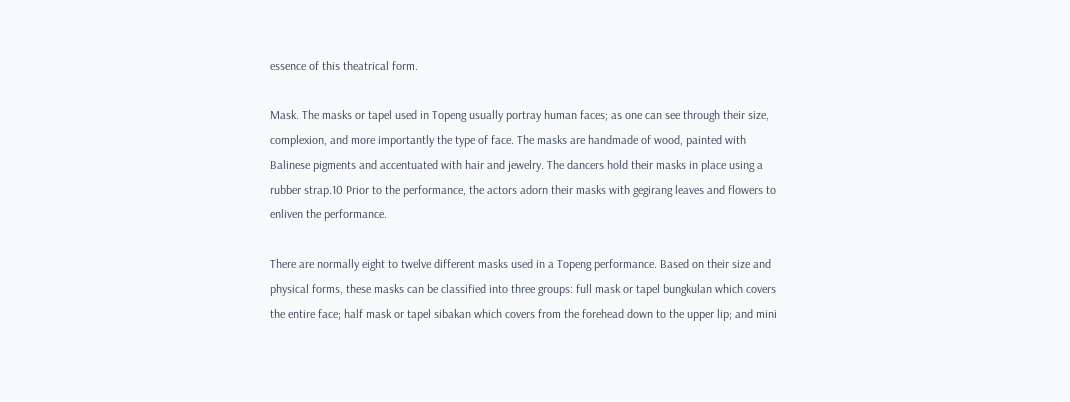essence of this theatrical form.

Mask. The masks or tapel used in Topeng usually portray human faces; as one can see through their size, complexion, and more importantly the type of face. The masks are handmade of wood, painted with Balinese pigments and accentuated with hair and jewelry. The dancers hold their masks in place using a rubber strap.10 Prior to the performance, the actors adorn their masks with gegirang leaves and flowers to enliven the performance.

There are normally eight to twelve different masks used in a Topeng performance. Based on their size and physical forms, these masks can be classified into three groups: full mask or tapel bungkulan which covers the entire face; half mask or tapel sibakan which covers from the forehead down to the upper lip; and mini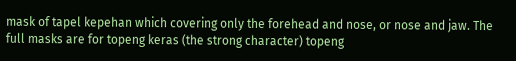mask of tapel kepehan which covering only the forehead and nose, or nose and jaw. The full masks are for topeng keras (the strong character) topeng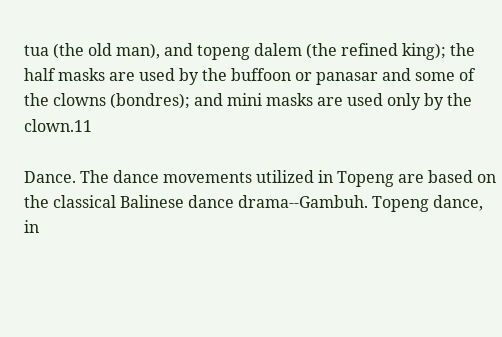tua (the old man), and topeng dalem (the refined king); the half masks are used by the buffoon or panasar and some of the clowns (bondres); and mini masks are used only by the clown.11

Dance. The dance movements utilized in Topeng are based on the classical Balinese dance drama--Gambuh. Topeng dance, in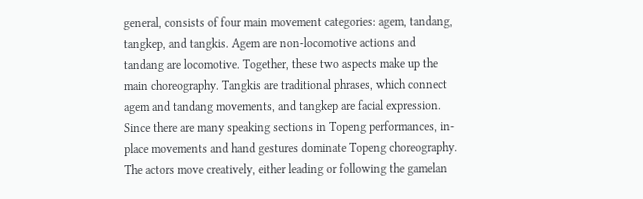general, consists of four main movement categories: agem, tandang, tangkep, and tangkis. Agem are non-locomotive actions and tandang are locomotive. Together, these two aspects make up the main choreography. Tangkis are traditional phrases, which connect agem and tandang movements, and tangkep are facial expression. Since there are many speaking sections in Topeng performances, in-place movements and hand gestures dominate Topeng choreography. The actors move creatively, either leading or following the gamelan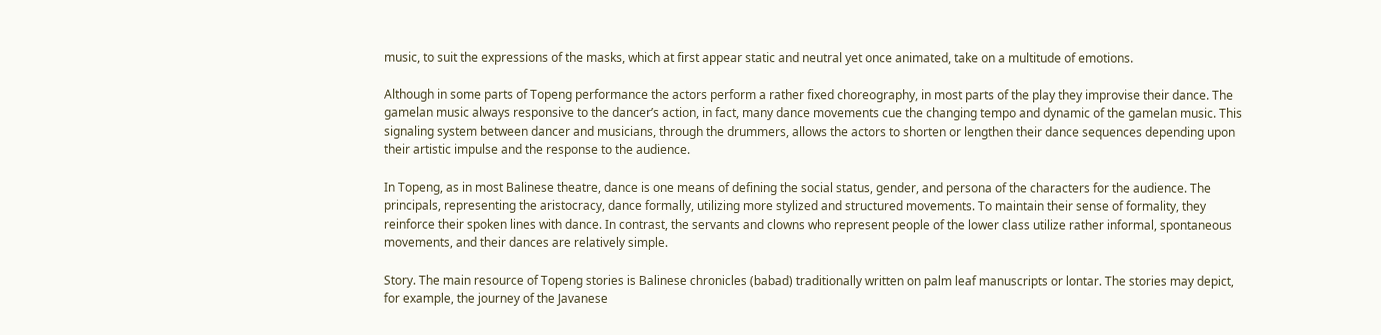music, to suit the expressions of the masks, which at first appear static and neutral yet once animated, take on a multitude of emotions.

Although in some parts of Topeng performance the actors perform a rather fixed choreography, in most parts of the play they improvise their dance. The gamelan music always responsive to the dancer’s action, in fact, many dance movements cue the changing tempo and dynamic of the gamelan music. This signaling system between dancer and musicians, through the drummers, allows the actors to shorten or lengthen their dance sequences depending upon their artistic impulse and the response to the audience.

In Topeng, as in most Balinese theatre, dance is one means of defining the social status, gender, and persona of the characters for the audience. The principals, representing the aristocracy, dance formally, utilizing more stylized and structured movements. To maintain their sense of formality, they reinforce their spoken lines with dance. In contrast, the servants and clowns who represent people of the lower class utilize rather informal, spontaneous movements, and their dances are relatively simple.

Story. The main resource of Topeng stories is Balinese chronicles (babad) traditionally written on palm leaf manuscripts or lontar. The stories may depict, for example, the journey of the Javanese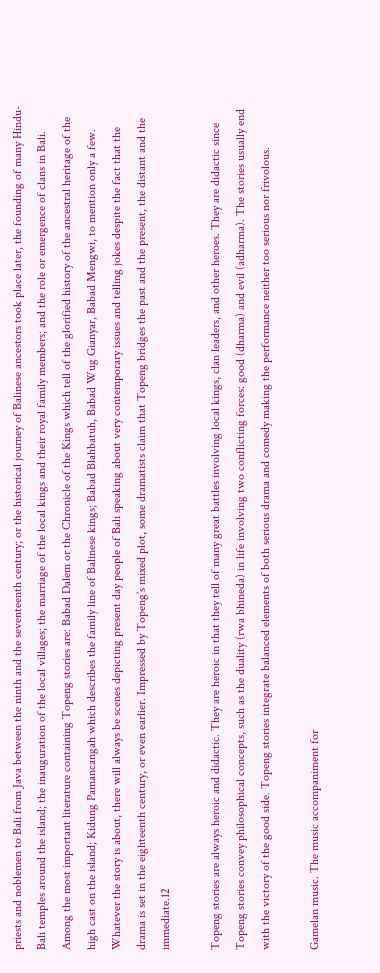priests and noblemen to Bali from Java between the ninth and the seventeenth century; or the historical journey of Balinese ancestors took place later, the founding of many Hindu-Bali temples around the island; the inauguration of the local villages; the marriage of the local kings and their royal family members; and the role or emergence of clans in Bali. Among the most important literature containing Topeng stories are: Babad Dalem or the Chronicle of the Kings which tell of the glorified history of the ancestral heritage of the high cast on the island; Kidung Pamancangah which describes the family line of Balinese kings; Babad Blahbatuh, Babad Wug Gianyar, Babad Mengwi, to mention only a few. Whatever the story is about, there will always be scenes depicting present day people of Bali speaking about very contemporary issues and telling jokes despite the fact that the drama is set in the eighteenth century, or even earlier. Impressed by Topeng’s mixed plot, some dramatists claim that Topeng bridges the past and the present, the distant and the immediate.12

Topeng stories are always heroic and didactic. They are heroic in that they tell of many great battles involving local kings, clan leaders, and other heroes. They are didactic since Topeng stories convey philosophical concepts, such as the duality (rwa bhineda) in life involving two conflicting forces: good (dharma) and evil (adharma). The stories usually end with the victory of the good side. Topeng stories integrate balanced elements of both serious drama and comedy making the performance neither too serious nor frivolous.

Gamelan music. The music accompaniment for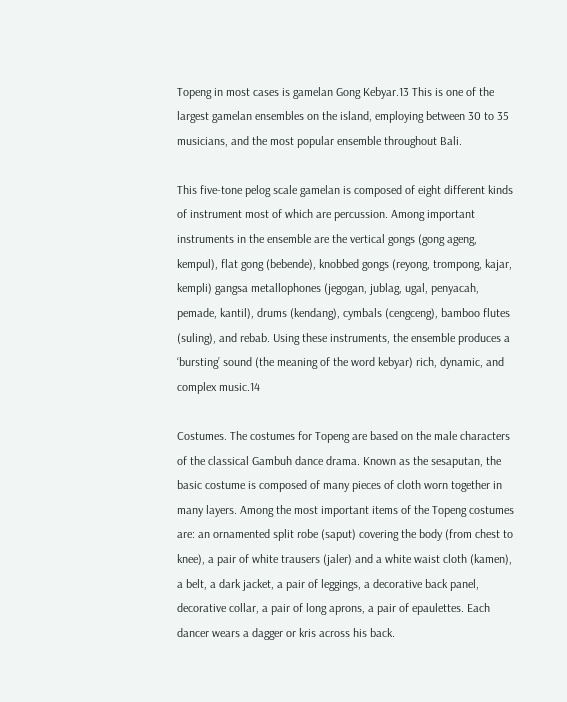Topeng in most cases is gamelan Gong Kebyar.13 This is one of the largest gamelan ensembles on the island, employing between 30 to 35 musicians, and the most popular ensemble throughout Bali.

This five-tone pelog scale gamelan is composed of eight different kinds of instrument most of which are percussion. Among important instruments in the ensemble are the vertical gongs (gong ageng, kempul), flat gong (bebende), knobbed gongs (reyong, trompong, kajar, kempli) gangsa metallophones (jegogan, jublag, ugal, penyacah, pemade, kantil), drums (kendang), cymbals (cengceng), bamboo flutes (suling), and rebab. Using these instruments, the ensemble produces a ‘bursting’ sound (the meaning of the word kebyar) rich, dynamic, and complex music.14

Costumes. The costumes for Topeng are based on the male characters of the classical Gambuh dance drama. Known as the sesaputan, the basic costume is composed of many pieces of cloth worn together in many layers. Among the most important items of the Topeng costumes are: an ornamented split robe (saput) covering the body (from chest to knee), a pair of white trausers (jaler) and a white waist cloth (kamen), a belt, a dark jacket, a pair of leggings, a decorative back panel, decorative collar, a pair of long aprons, a pair of epaulettes. Each dancer wears a dagger or kris across his back.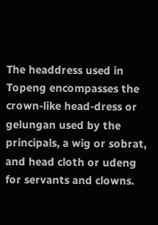The headdress used in Topeng encompasses the crown-like head-dress or gelungan used by the principals, a wig or sobrat, and head cloth or udeng for servants and clowns.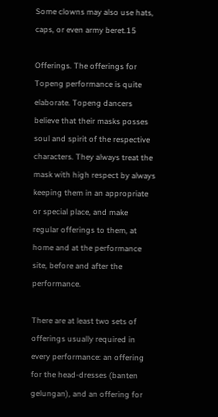Some clowns may also use hats, caps, or even army beret.15

Offerings. The offerings for Topeng performance is quite elaborate. Topeng dancers believe that their masks posses soul and spirit of the respective characters. They always treat the mask with high respect by always keeping them in an appropriate or special place, and make regular offerings to them, at home and at the performance site, before and after the performance.

There are at least two sets of offerings usually required in every performance: an offering for the head-dresses (banten gelungan), and an offering for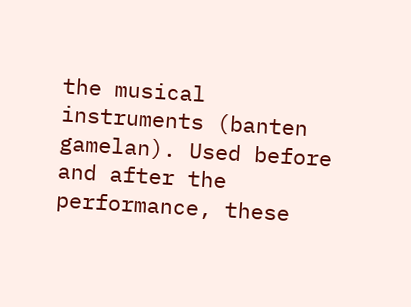the musical instruments (banten gamelan). Used before and after the performance, these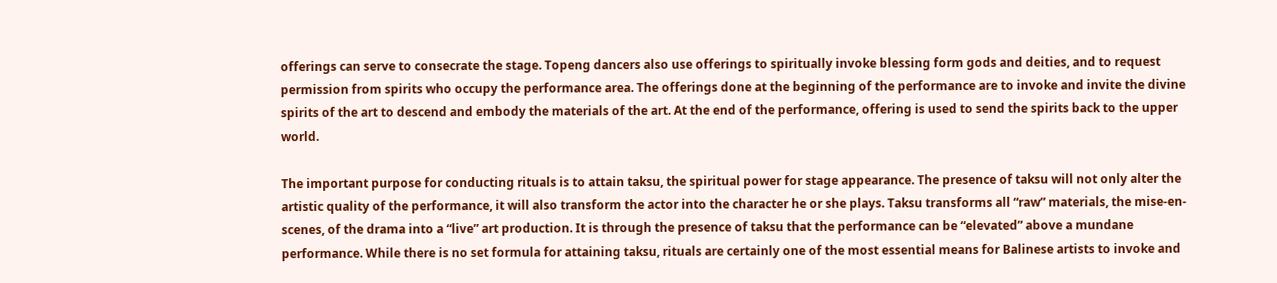offerings can serve to consecrate the stage. Topeng dancers also use offerings to spiritually invoke blessing form gods and deities, and to request permission from spirits who occupy the performance area. The offerings done at the beginning of the performance are to invoke and invite the divine spirits of the art to descend and embody the materials of the art. At the end of the performance, offering is used to send the spirits back to the upper world.

The important purpose for conducting rituals is to attain taksu, the spiritual power for stage appearance. The presence of taksu will not only alter the artistic quality of the performance, it will also transform the actor into the character he or she plays. Taksu transforms all “raw” materials, the mise-en-scenes, of the drama into a “live” art production. It is through the presence of taksu that the performance can be “elevated” above a mundane performance. While there is no set formula for attaining taksu, rituals are certainly one of the most essential means for Balinese artists to invoke and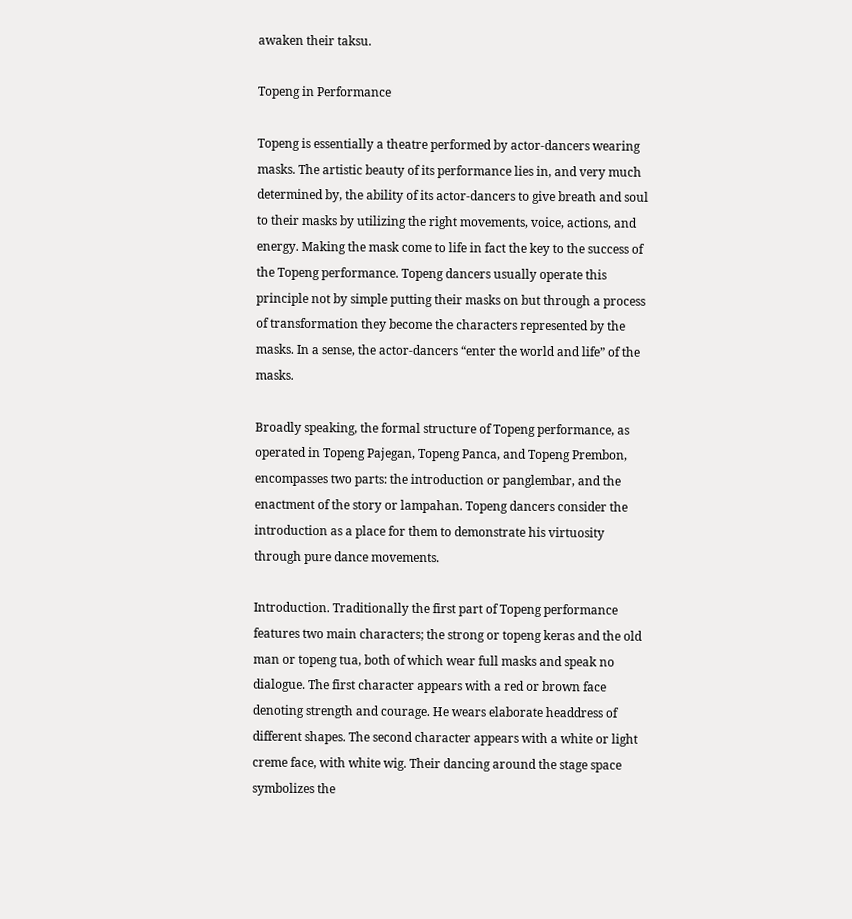awaken their taksu.

Topeng in Performance

Topeng is essentially a theatre performed by actor-dancers wearing masks. The artistic beauty of its performance lies in, and very much determined by, the ability of its actor-dancers to give breath and soul to their masks by utilizing the right movements, voice, actions, and energy. Making the mask come to life in fact the key to the success of the Topeng performance. Topeng dancers usually operate this principle not by simple putting their masks on but through a process of transformation they become the characters represented by the masks. In a sense, the actor-dancers “enter the world and life” of the masks.

Broadly speaking, the formal structure of Topeng performance, as operated in Topeng Pajegan, Topeng Panca, and Topeng Prembon, encompasses two parts: the introduction or panglembar, and the enactment of the story or lampahan. Topeng dancers consider the introduction as a place for them to demonstrate his virtuosity through pure dance movements.

Introduction. Traditionally the first part of Topeng performance features two main characters; the strong or topeng keras and the old man or topeng tua, both of which wear full masks and speak no dialogue. The first character appears with a red or brown face denoting strength and courage. He wears elaborate headdress of different shapes. The second character appears with a white or light creme face, with white wig. Their dancing around the stage space symbolizes the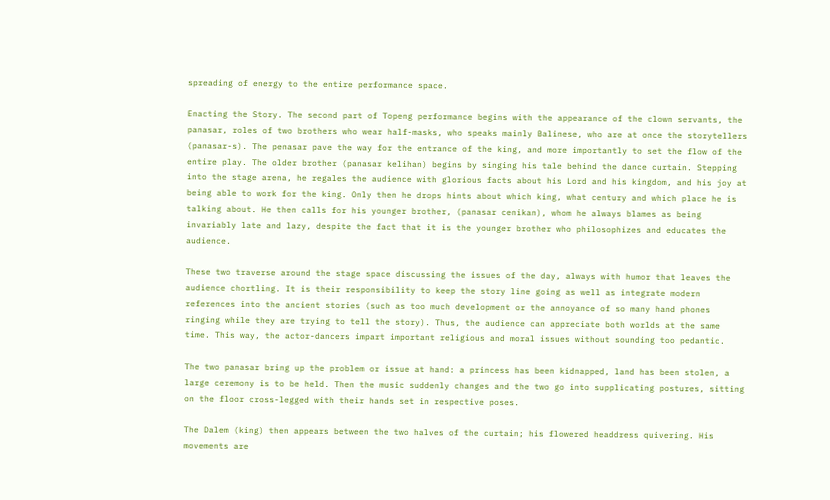spreading of energy to the entire performance space.

Enacting the Story. The second part of Topeng performance begins with the appearance of the clown servants, the panasar, roles of two brothers who wear half-masks, who speaks mainly Balinese, who are at once the storytellers (panasar-s). The penasar pave the way for the entrance of the king, and more importantly to set the flow of the entire play. The older brother (panasar kelihan) begins by singing his tale behind the dance curtain. Stepping into the stage arena, he regales the audience with glorious facts about his Lord and his kingdom, and his joy at being able to work for the king. Only then he drops hints about which king, what century and which place he is talking about. He then calls for his younger brother, (panasar cenikan), whom he always blames as being invariably late and lazy, despite the fact that it is the younger brother who philosophizes and educates the audience.

These two traverse around the stage space discussing the issues of the day, always with humor that leaves the audience chortling. It is their responsibility to keep the story line going as well as integrate modern references into the ancient stories (such as too much development or the annoyance of so many hand phones ringing while they are trying to tell the story). Thus, the audience can appreciate both worlds at the same time. This way, the actor-dancers impart important religious and moral issues without sounding too pedantic.

The two panasar bring up the problem or issue at hand: a princess has been kidnapped, land has been stolen, a large ceremony is to be held. Then the music suddenly changes and the two go into supplicating postures, sitting on the floor cross-legged with their hands set in respective poses.

The Dalem (king) then appears between the two halves of the curtain; his flowered headdress quivering. His movements are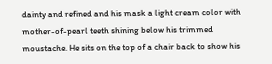dainty and refined and his mask a light cream color with mother-of-pearl teeth shining below his trimmed moustache. He sits on the top of a chair back to show his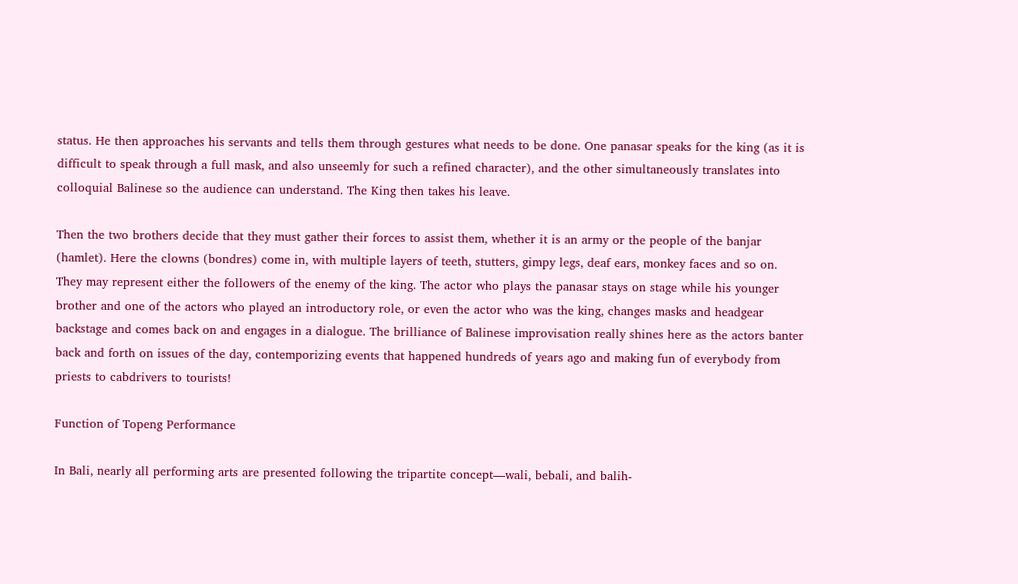status. He then approaches his servants and tells them through gestures what needs to be done. One panasar speaks for the king (as it is difficult to speak through a full mask, and also unseemly for such a refined character), and the other simultaneously translates into colloquial Balinese so the audience can understand. The King then takes his leave.

Then the two brothers decide that they must gather their forces to assist them, whether it is an army or the people of the banjar (hamlet). Here the clowns (bondres) come in, with multiple layers of teeth, stutters, gimpy legs, deaf ears, monkey faces and so on. They may represent either the followers of the enemy of the king. The actor who plays the panasar stays on stage while his younger brother and one of the actors who played an introductory role, or even the actor who was the king, changes masks and headgear backstage and comes back on and engages in a dialogue. The brilliance of Balinese improvisation really shines here as the actors banter back and forth on issues of the day, contemporizing events that happened hundreds of years ago and making fun of everybody from priests to cabdrivers to tourists!

Function of Topeng Performance

In Bali, nearly all performing arts are presented following the tripartite concept—wali, bebali, and balih-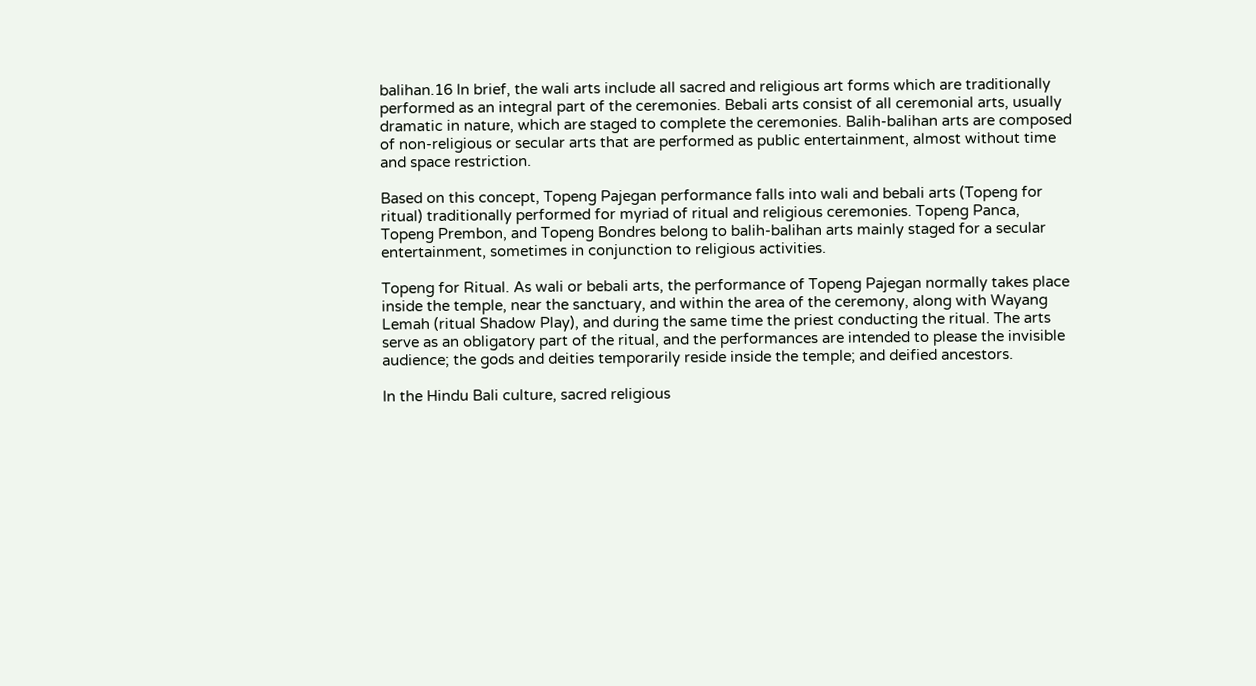balihan.16 In brief, the wali arts include all sacred and religious art forms which are traditionally performed as an integral part of the ceremonies. Bebali arts consist of all ceremonial arts, usually dramatic in nature, which are staged to complete the ceremonies. Balih-balihan arts are composed of non-religious or secular arts that are performed as public entertainment, almost without time and space restriction.

Based on this concept, Topeng Pajegan performance falls into wali and bebali arts (Topeng for ritual) traditionally performed for myriad of ritual and religious ceremonies. Topeng Panca, Topeng Prembon, and Topeng Bondres belong to balih-balihan arts mainly staged for a secular entertainment, sometimes in conjunction to religious activities.

Topeng for Ritual. As wali or bebali arts, the performance of Topeng Pajegan normally takes place inside the temple, near the sanctuary, and within the area of the ceremony, along with Wayang Lemah (ritual Shadow Play), and during the same time the priest conducting the ritual. The arts serve as an obligatory part of the ritual, and the performances are intended to please the invisible audience; the gods and deities temporarily reside inside the temple; and deified ancestors.

In the Hindu Bali culture, sacred religious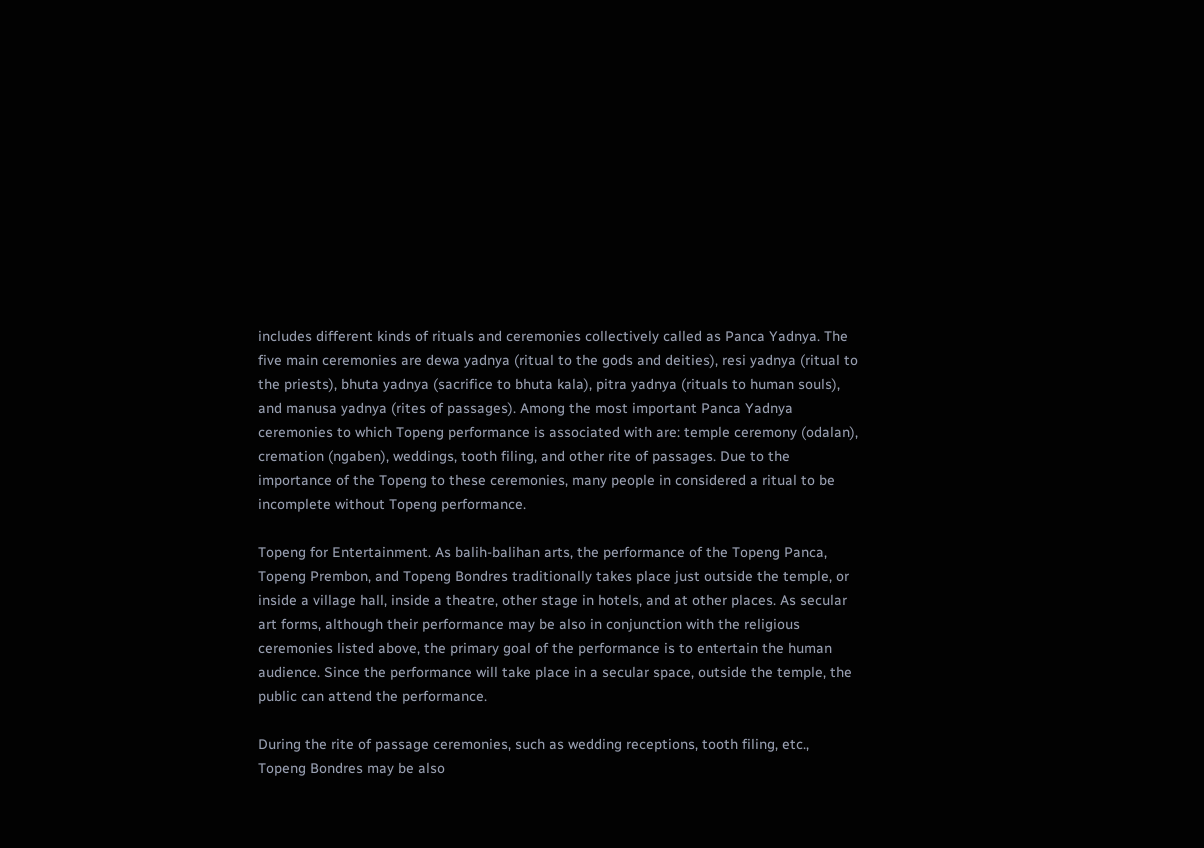includes different kinds of rituals and ceremonies collectively called as Panca Yadnya. The five main ceremonies are dewa yadnya (ritual to the gods and deities), resi yadnya (ritual to the priests), bhuta yadnya (sacrifice to bhuta kala), pitra yadnya (rituals to human souls), and manusa yadnya (rites of passages). Among the most important Panca Yadnya ceremonies to which Topeng performance is associated with are: temple ceremony (odalan), cremation (ngaben), weddings, tooth filing, and other rite of passages. Due to the importance of the Topeng to these ceremonies, many people in considered a ritual to be incomplete without Topeng performance.

Topeng for Entertainment. As balih-balihan arts, the performance of the Topeng Panca, Topeng Prembon, and Topeng Bondres traditionally takes place just outside the temple, or inside a village hall, inside a theatre, other stage in hotels, and at other places. As secular art forms, although their performance may be also in conjunction with the religious ceremonies listed above, the primary goal of the performance is to entertain the human audience. Since the performance will take place in a secular space, outside the temple, the public can attend the performance.

During the rite of passage ceremonies, such as wedding receptions, tooth filing, etc., Topeng Bondres may be also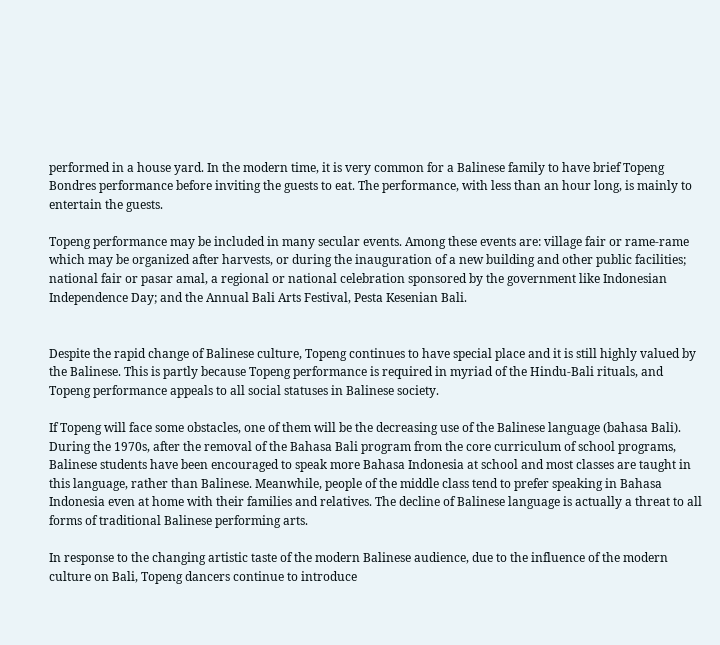performed in a house yard. In the modern time, it is very common for a Balinese family to have brief Topeng Bondres performance before inviting the guests to eat. The performance, with less than an hour long, is mainly to entertain the guests.

Topeng performance may be included in many secular events. Among these events are: village fair or rame-rame which may be organized after harvests, or during the inauguration of a new building and other public facilities; national fair or pasar amal, a regional or national celebration sponsored by the government like Indonesian Independence Day; and the Annual Bali Arts Festival, Pesta Kesenian Bali.


Despite the rapid change of Balinese culture, Topeng continues to have special place and it is still highly valued by the Balinese. This is partly because Topeng performance is required in myriad of the Hindu-Bali rituals, and Topeng performance appeals to all social statuses in Balinese society.

If Topeng will face some obstacles, one of them will be the decreasing use of the Balinese language (bahasa Bali). During the 1970s, after the removal of the Bahasa Bali program from the core curriculum of school programs, Balinese students have been encouraged to speak more Bahasa Indonesia at school and most classes are taught in this language, rather than Balinese. Meanwhile, people of the middle class tend to prefer speaking in Bahasa Indonesia even at home with their families and relatives. The decline of Balinese language is actually a threat to all forms of traditional Balinese performing arts.

In response to the changing artistic taste of the modern Balinese audience, due to the influence of the modern culture on Bali, Topeng dancers continue to introduce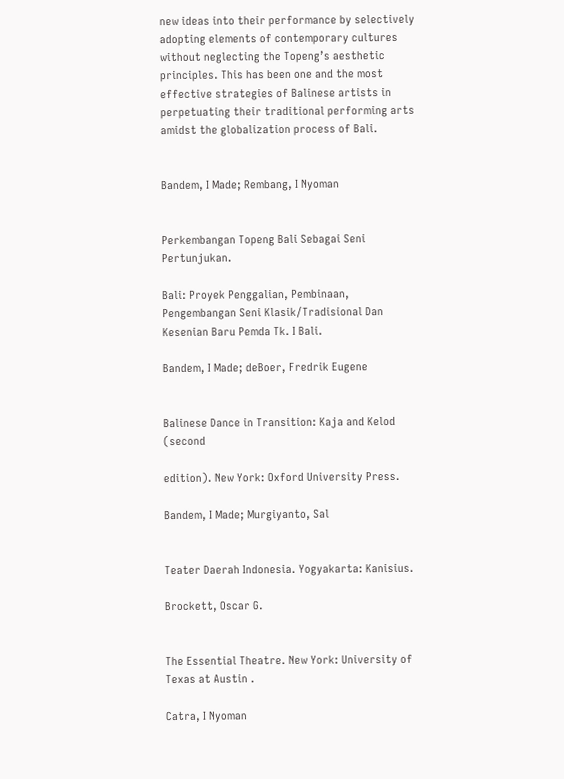new ideas into their performance by selectively adopting elements of contemporary cultures without neglecting the Topeng’s aesthetic principles. This has been one and the most effective strategies of Balinese artists in perpetuating their traditional performing arts amidst the globalization process of Bali.


Bandem, I Made; Rembang, I Nyoman


Perkembangan Topeng Bali Sebagai Seni Pertunjukan.

Bali: Proyek Penggalian, Pembinaan, Pengembangan Seni Klasik/Tradisional Dan Kesenian Baru Pemda Tk. I Bali.

Bandem, I Made; deBoer, Fredrik Eugene


Balinese Dance in Transition: Kaja and Kelod (second

edition). New York: Oxford University Press.

Bandem, I Made; Murgiyanto, Sal


Teater Daerah Indonesia. Yogyakarta: Kanisius.

Brockett, Oscar G.


The Essential Theatre. New York: University of Texas at Austin .

Catra, I Nyoman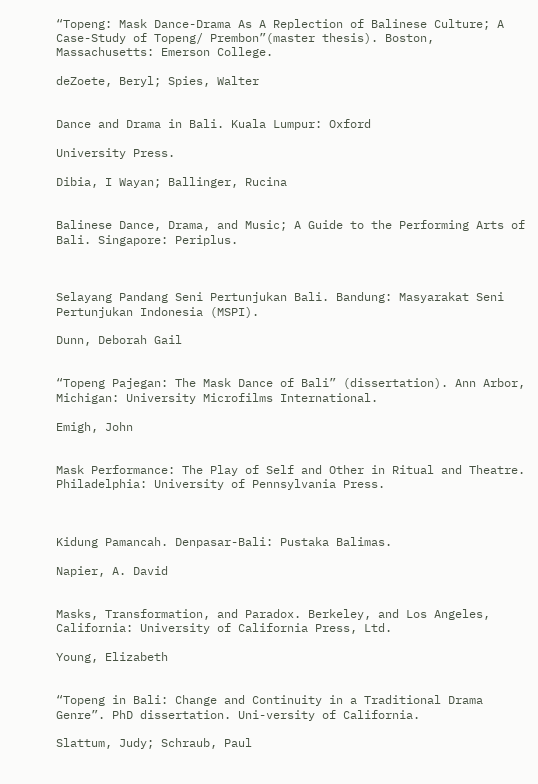“Topeng: Mask Dance-Drama As A Replection of Balinese Culture; A Case-Study of Topeng/ Prembon”(master thesis). Boston, Massachusetts: Emerson College.

deZoete, Beryl; Spies, Walter


Dance and Drama in Bali. Kuala Lumpur: Oxford

University Press.

Dibia, I Wayan; Ballinger, Rucina


Balinese Dance, Drama, and Music; A Guide to the Performing Arts of Bali. Singapore: Periplus.



Selayang Pandang Seni Pertunjukan Bali. Bandung: Masyarakat Seni Pertunjukan Indonesia (MSPI).

Dunn, Deborah Gail


“Topeng Pajegan: The Mask Dance of Bali” (dissertation). Ann Arbor, Michigan: University Microfilms International.

Emigh, John


Mask Performance: The Play of Self and Other in Ritual and Theatre. Philadelphia: University of Pennsylvania Press.



Kidung Pamancah. Denpasar-Bali: Pustaka Balimas.

Napier, A. David


Masks, Transformation, and Paradox. Berkeley, and Los Angeles, California: University of California Press, Ltd.

Young, Elizabeth


“Topeng in Bali: Change and Continuity in a Traditional Drama Genre”. PhD dissertation. Uni-versity of California.

Slattum, Judy; Schraub, Paul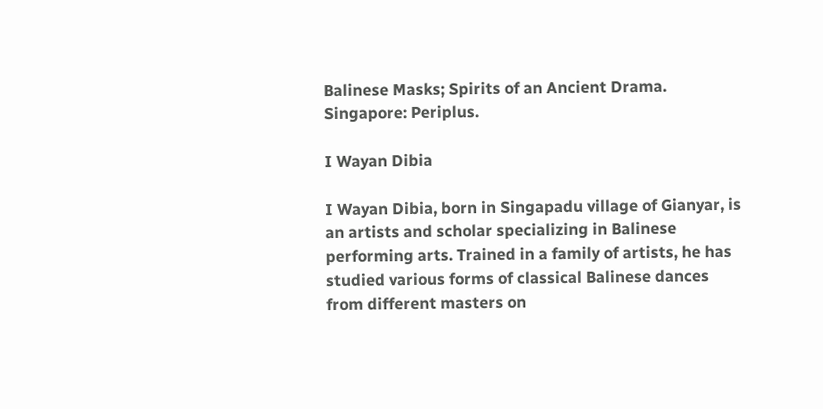Balinese Masks; Spirits of an Ancient Drama. Singapore: Periplus.

I Wayan Dibia

I Wayan Dibia, born in Singapadu village of Gianyar, is an artists and scholar specializing in Balinese performing arts. Trained in a family of artists, he has studied various forms of classical Balinese dances from different masters on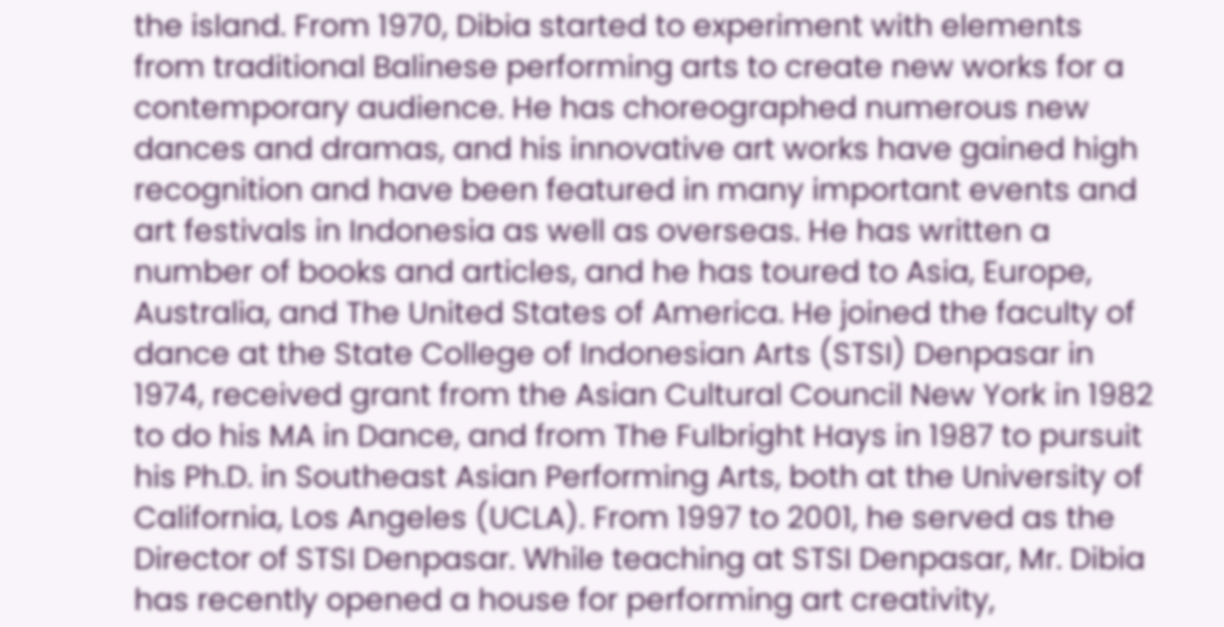the island. From 1970, Dibia started to experiment with elements from traditional Balinese performing arts to create new works for a contemporary audience. He has choreographed numerous new dances and dramas, and his innovative art works have gained high recognition and have been featured in many important events and art festivals in Indonesia as well as overseas. He has written a number of books and articles, and he has toured to Asia, Europe, Australia, and The United States of America. He joined the faculty of dance at the State College of Indonesian Arts (STSI) Denpasar in 1974, received grant from the Asian Cultural Council New York in 1982 to do his MA in Dance, and from The Fulbright Hays in 1987 to pursuit his Ph.D. in Southeast Asian Performing Arts, both at the University of California, Los Angeles (UCLA). From 1997 to 2001, he served as the Director of STSI Denpasar. While teaching at STSI Denpasar, Mr. Dibia has recently opened a house for performing art creativity,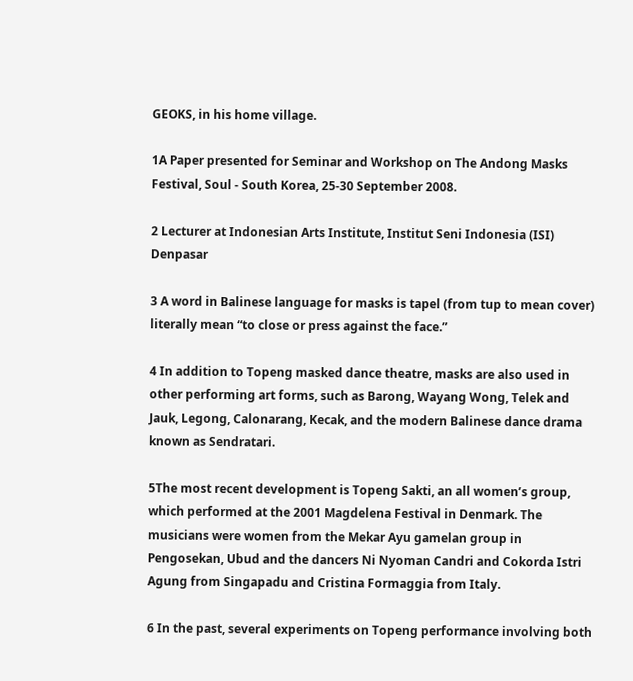GEOKS, in his home village.

1A Paper presented for Seminar and Workshop on The Andong Masks Festival, Soul - South Korea, 25-30 September 2008.

2 Lecturer at Indonesian Arts Institute, Institut Seni Indonesia (ISI) Denpasar

3 A word in Balinese language for masks is tapel (from tup to mean cover) literally mean “to close or press against the face.”

4 In addition to Topeng masked dance theatre, masks are also used in other performing art forms, such as Barong, Wayang Wong, Telek and Jauk, Legong, Calonarang, Kecak, and the modern Balinese dance drama known as Sendratari.

5The most recent development is Topeng Sakti, an all women’s group, which performed at the 2001 Magdelena Festival in Denmark. The musicians were women from the Mekar Ayu gamelan group in Pengosekan, Ubud and the dancers Ni Nyoman Candri and Cokorda Istri Agung from Singapadu and Cristina Formaggia from Italy.

6 In the past, several experiments on Topeng performance involving both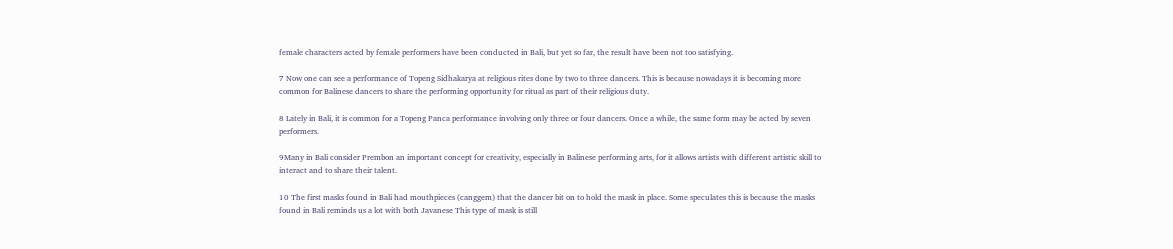female characters acted by female performers have been conducted in Bali, but yet so far, the result have been not too satisfying.

7 Now one can see a performance of Topeng Sidhakarya at religious rites done by two to three dancers. This is because nowadays it is becoming more common for Balinese dancers to share the performing opportunity for ritual as part of their religious duty.

8 Lately in Bali, it is common for a Topeng Panca performance involving only three or four dancers. Once a while, the same form may be acted by seven performers.

9Many in Bali consider Prembon an important concept for creativity, especially in Balinese performing arts, for it allows artists with different artistic skill to interact and to share their talent.

10 The first masks found in Bali had mouthpieces (canggem) that the dancer bit on to hold the mask in place. Some speculates this is because the masks found in Bali reminds us a lot with both Javanese This type of mask is still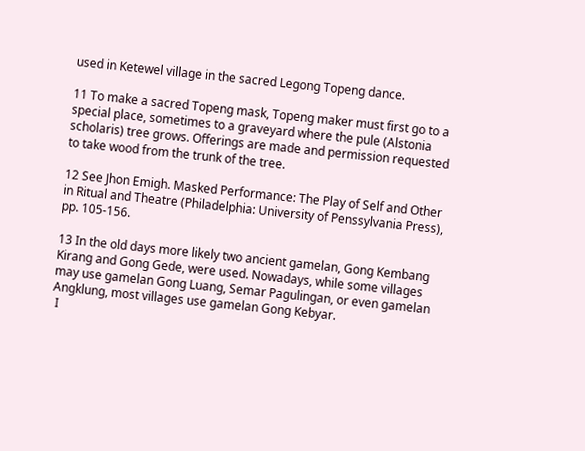used in Ketewel village in the sacred Legong Topeng dance.

11 To make a sacred Topeng mask, Topeng maker must first go to a special place, sometimes to a graveyard where the pule (Alstonia scholaris) tree grows. Offerings are made and permission requested to take wood from the trunk of the tree.

12 See Jhon Emigh. Masked Performance: The Play of Self and Other in Ritual and Theatre (Philadelphia: University of Penssylvania Press), pp. 105-156.

13 In the old days more likely two ancient gamelan, Gong Kembang Kirang and Gong Gede, were used. Nowadays, while some villages may use gamelan Gong Luang, Semar Pagulingan, or even gamelan Angklung, most villages use gamelan Gong Kebyar.
 I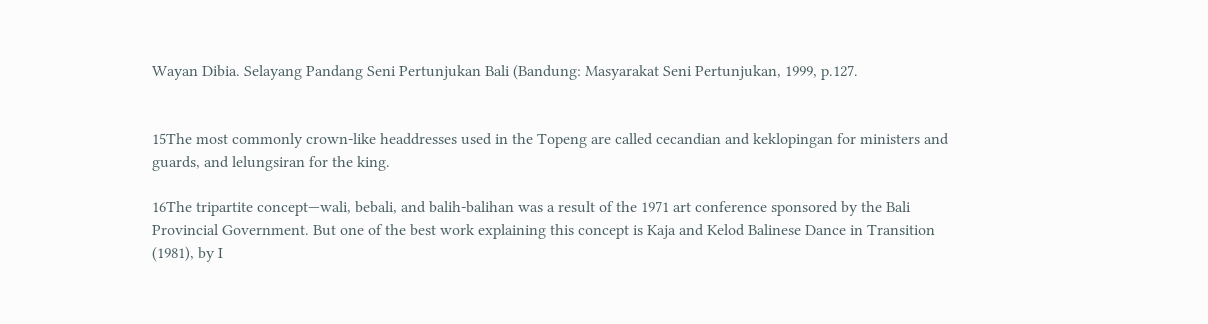Wayan Dibia. Selayang Pandang Seni Pertunjukan Bali (Bandung: Masyarakat Seni Pertunjukan, 1999, p.127.


15The most commonly crown-like headdresses used in the Topeng are called cecandian and keklopingan for ministers and guards, and lelungsiran for the king.

16The tripartite concept—wali, bebali, and balih-balihan was a result of the 1971 art conference sponsored by the Bali Provincial Government. But one of the best work explaining this concept is Kaja and Kelod Balinese Dance in Transition (1981), by I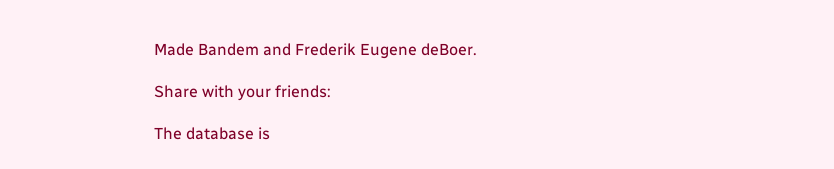Made Bandem and Frederik Eugene deBoer.

Share with your friends:

The database is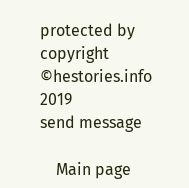protected by copyright ©hestories.info 2019
send message

    Main page